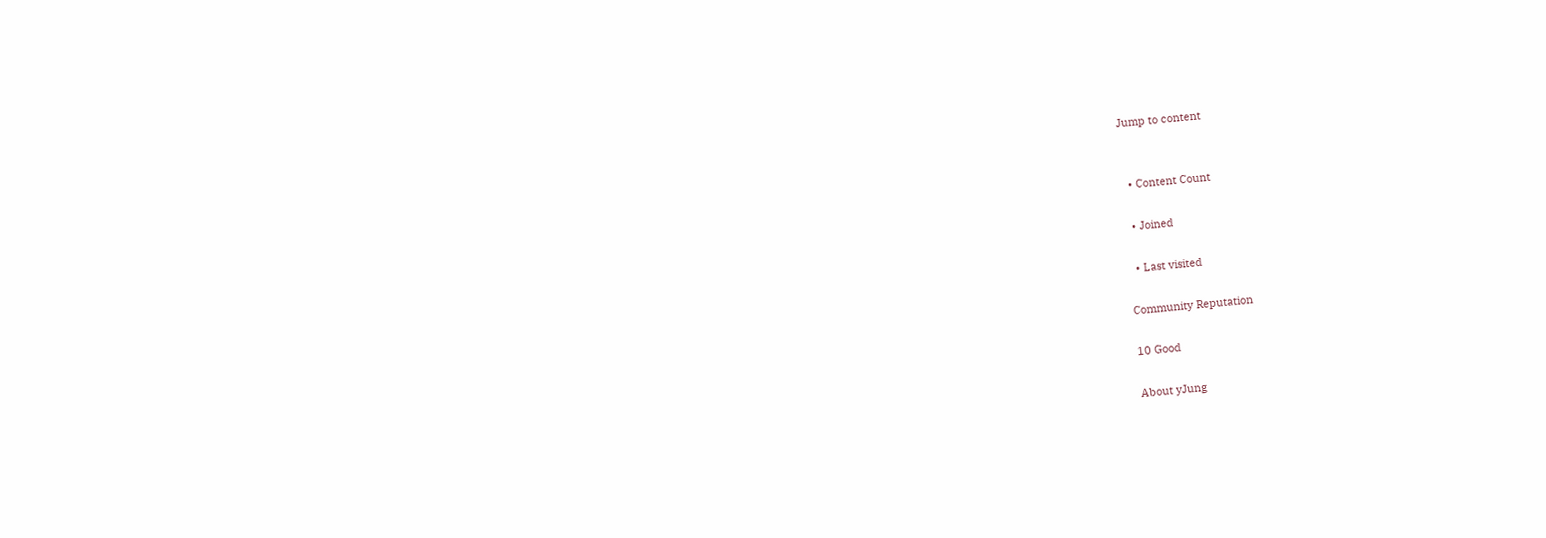Jump to content


  • Content Count

  • Joined

  • Last visited

Community Reputation

10 Good

About yJung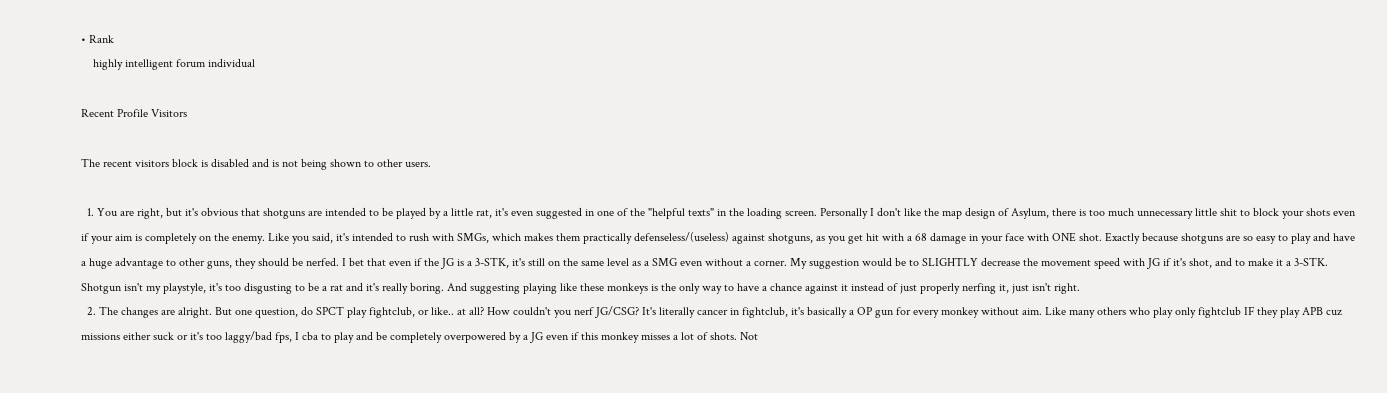• Rank
    highly intelligent forum individual

Recent Profile Visitors

The recent visitors block is disabled and is not being shown to other users.

  1. You are right, but it's obvious that shotguns are intended to be played by a little rat, it's even suggested in one of the "helpful texts" in the loading screen. Personally I don't like the map design of Asylum, there is too much unnecessary little shit to block your shots even if your aim is completely on the enemy. Like you said, it's intended to rush with SMGs, which makes them practically defenseless/(useless) against shotguns, as you get hit with a 68 damage in your face with ONE shot. Exactly because shotguns are so easy to play and have a huge advantage to other guns, they should be nerfed. I bet that even if the JG is a 3-STK, it's still on the same level as a SMG even without a corner. My suggestion would be to SLIGHTLY decrease the movement speed with JG if it's shot, and to make it a 3-STK. Shotgun isn't my playstyle, it's too disgusting to be a rat and it's really boring. And suggesting playing like these monkeys is the only way to have a chance against it instead of just properly nerfing it, just isn't right.
  2. The changes are alright. But one question, do SPCT play fightclub, or like.. at all? How couldn't you nerf JG/CSG? It's literally cancer in fightclub, it's basically a OP gun for every monkey without aim. Like many others who play only fightclub IF they play APB cuz missions either suck or it's too laggy/bad fps, I cba to play and be completely overpowered by a JG even if this monkey misses a lot of shots. Not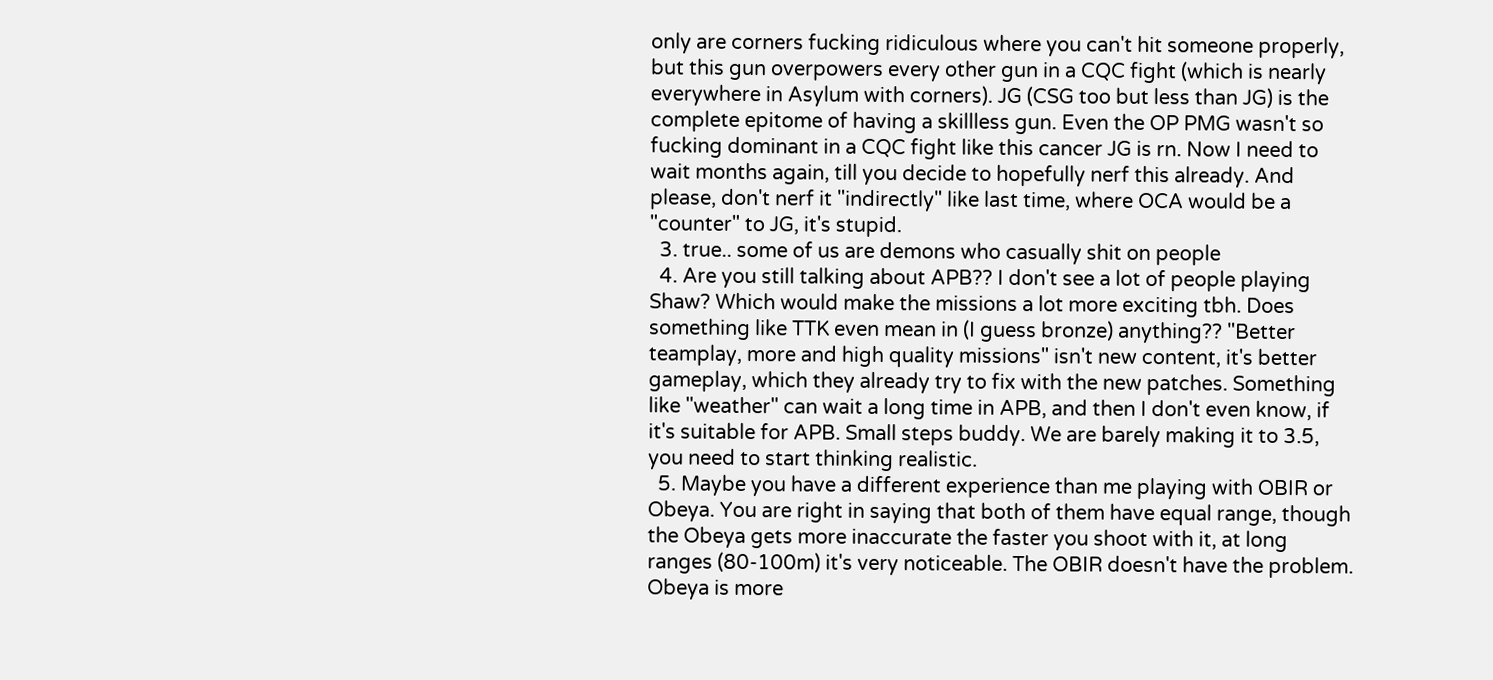only are corners fucking ridiculous where you can't hit someone properly, but this gun overpowers every other gun in a CQC fight (which is nearly everywhere in Asylum with corners). JG (CSG too but less than JG) is the complete epitome of having a skillless gun. Even the OP PMG wasn't so fucking dominant in a CQC fight like this cancer JG is rn. Now I need to wait months again, till you decide to hopefully nerf this already. And please, don't nerf it "indirectly" like last time, where OCA would be a "counter" to JG, it's stupid.
  3. true.. some of us are demons who casually shit on people
  4. Are you still talking about APB?? I don't see a lot of people playing Shaw? Which would make the missions a lot more exciting tbh. Does something like TTK even mean in (I guess bronze) anything?? "Better teamplay, more and high quality missions" isn't new content, it's better gameplay, which they already try to fix with the new patches. Something like "weather" can wait a long time in APB, and then I don't even know, if it's suitable for APB. Small steps buddy. We are barely making it to 3.5, you need to start thinking realistic.
  5. Maybe you have a different experience than me playing with OBIR or Obeya. You are right in saying that both of them have equal range, though the Obeya gets more inaccurate the faster you shoot with it, at long ranges (80-100m) it's very noticeable. The OBIR doesn't have the problem. Obeya is more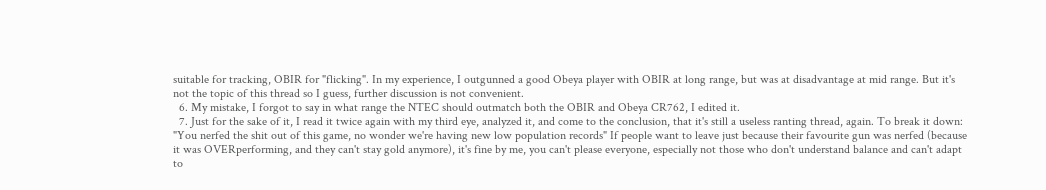suitable for tracking, OBIR for "flicking". In my experience, I outgunned a good Obeya player with OBIR at long range, but was at disadvantage at mid range. But it's not the topic of this thread so I guess, further discussion is not convenient.
  6. My mistake, I forgot to say in what range the NTEC should outmatch both the OBIR and Obeya CR762, I edited it.
  7. Just for the sake of it, I read it twice again with my third eye, analyzed it, and come to the conclusion, that it's still a useless ranting thread, again. To break it down: "You nerfed the shit out of this game, no wonder we're having new low population records" If people want to leave just because their favourite gun was nerfed (because it was OVERperforming, and they can't stay gold anymore), it's fine by me, you can't please everyone, especially not those who don't understand balance and can't adapt to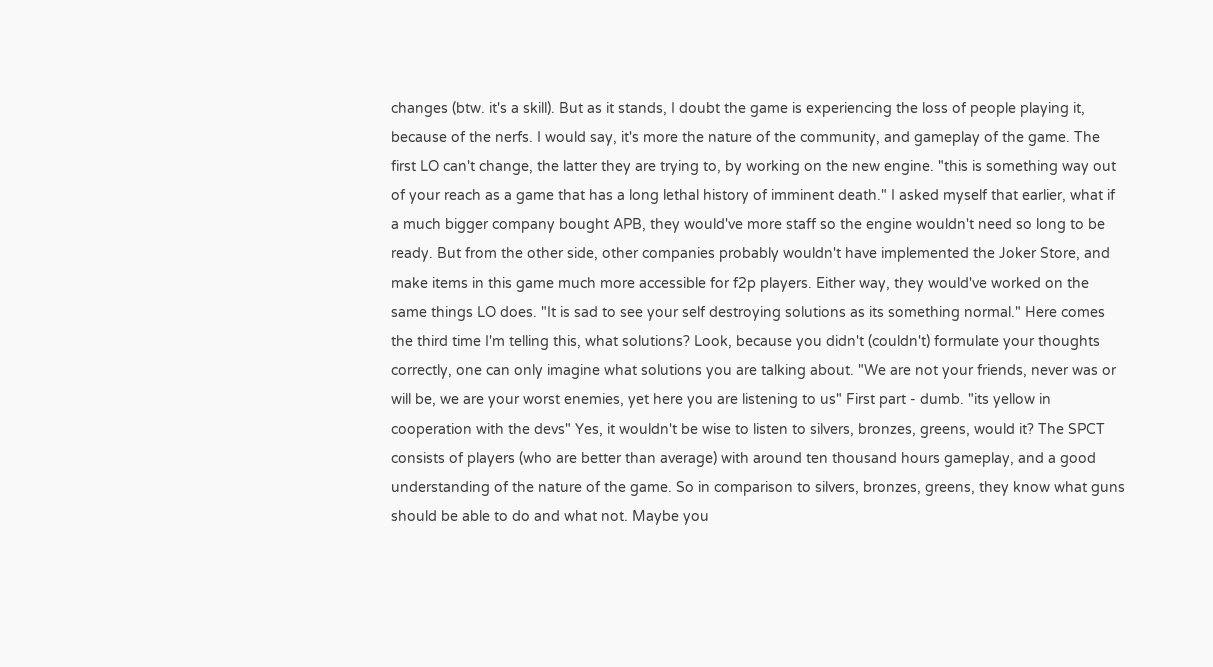changes (btw. it's a skill). But as it stands, I doubt the game is experiencing the loss of people playing it, because of the nerfs. I would say, it's more the nature of the community, and gameplay of the game. The first LO can't change, the latter they are trying to, by working on the new engine. "this is something way out of your reach as a game that has a long lethal history of imminent death." I asked myself that earlier, what if a much bigger company bought APB, they would've more staff so the engine wouldn't need so long to be ready. But from the other side, other companies probably wouldn't have implemented the Joker Store, and make items in this game much more accessible for f2p players. Either way, they would've worked on the same things LO does. "It is sad to see your self destroying solutions as its something normal." Here comes the third time I'm telling this, what solutions? Look, because you didn't (couldn't) formulate your thoughts correctly, one can only imagine what solutions you are talking about. "We are not your friends, never was or will be, we are your worst enemies, yet here you are listening to us" First part - dumb. "its yellow in cooperation with the devs" Yes, it wouldn't be wise to listen to silvers, bronzes, greens, would it? The SPCT consists of players (who are better than average) with around ten thousand hours gameplay, and a good understanding of the nature of the game. So in comparison to silvers, bronzes, greens, they know what guns should be able to do and what not. Maybe you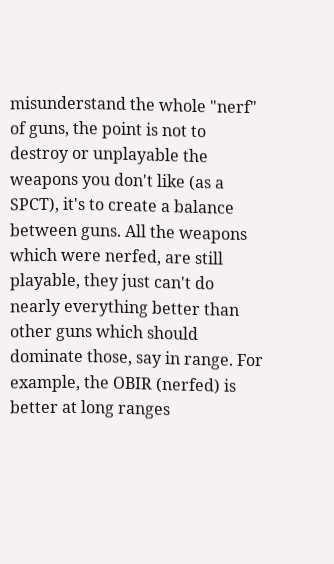misunderstand the whole "nerf" of guns, the point is not to destroy or unplayable the weapons you don't like (as a SPCT), it's to create a balance between guns. All the weapons which were nerfed, are still playable, they just can't do nearly everything better than other guns which should dominate those, say in range. For example, the OBIR (nerfed) is better at long ranges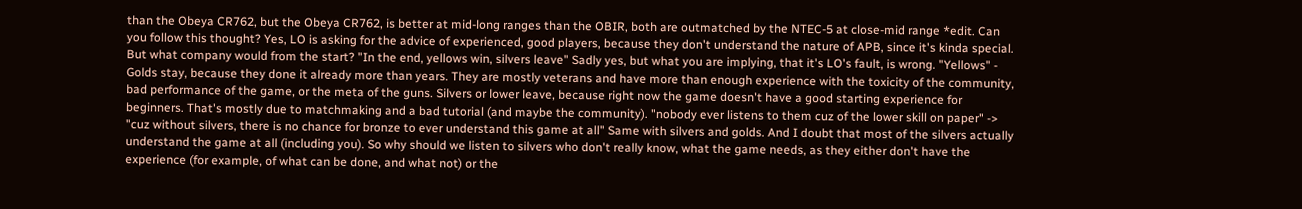than the Obeya CR762, but the Obeya CR762, is better at mid-long ranges than the OBIR, both are outmatched by the NTEC-5 at close-mid range *edit. Can you follow this thought? Yes, LO is asking for the advice of experienced, good players, because they don't understand the nature of APB, since it's kinda special. But what company would from the start? "In the end, yellows win, silvers leave" Sadly yes, but what you are implying, that it's LO's fault, is wrong. "Yellows" - Golds stay, because they done it already more than years. They are mostly veterans and have more than enough experience with the toxicity of the community, bad performance of the game, or the meta of the guns. Silvers or lower leave, because right now the game doesn't have a good starting experience for beginners. That's mostly due to matchmaking and a bad tutorial (and maybe the community). "nobody ever listens to them cuz of the lower skill on paper" -> "cuz without silvers, there is no chance for bronze to ever understand this game at all" Same with silvers and golds. And I doubt that most of the silvers actually understand the game at all (including you). So why should we listen to silvers who don't really know, what the game needs, as they either don't have the experience (for example, of what can be done, and what not) or the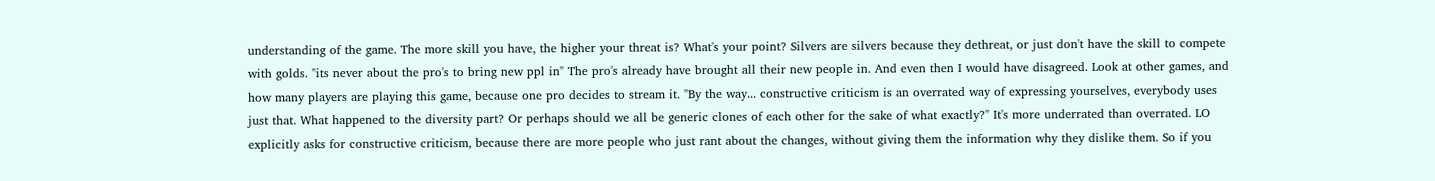understanding of the game. The more skill you have, the higher your threat is? What's your point? Silvers are silvers because they dethreat, or just don't have the skill to compete with golds. "its never about the pro's to bring new ppl in" The pro's already have brought all their new people in. And even then I would have disagreed. Look at other games, and how many players are playing this game, because one pro decides to stream it. "By the way... constructive criticism is an overrated way of expressing yourselves, everybody uses just that. What happened to the diversity part? Or perhaps should we all be generic clones of each other for the sake of what exactly?" It's more underrated than overrated. LO explicitly asks for constructive criticism, because there are more people who just rant about the changes, without giving them the information why they dislike them. So if you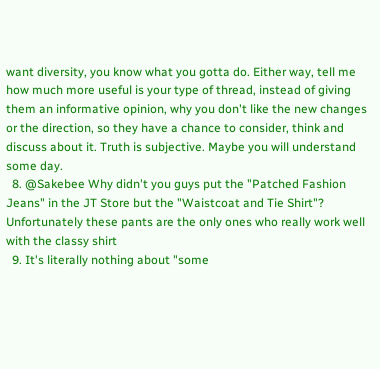want diversity, you know what you gotta do. Either way, tell me how much more useful is your type of thread, instead of giving them an informative opinion, why you don't like the new changes or the direction, so they have a chance to consider, think and discuss about it. Truth is subjective. Maybe you will understand some day.
  8. @Sakebee Why didn't you guys put the "Patched Fashion Jeans" in the JT Store but the "Waistcoat and Tie Shirt"? Unfortunately these pants are the only ones who really work well with the classy shirt
  9. It's literally nothing about "some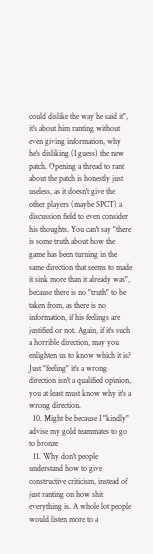could dislike the way he said it", it's about him ranting without even giving information, why he's disliking (I guess) the new patch. Opening a thread to rant about the patch is honestly just useless, as it doesn't give the other players (maybe SPCT) a discussion field to even consider his thoughts. You can't say "there is some truth about how the game has been turning in the same direction that seems to made it sink more than it already was", because there is no "truth" to be taken from, as there is no information, if his feelings are justified or not. Again, if it's such a horrible direction, may you enlighten us to know which it is? Just "feeling" it's a wrong direction isn't a qualified opinion, you at least must know why it's a wrong direction.
  10. Might be because I "kindly" advise my gold teammates to go to bronze
  11. Why don't people understand how to give constructive criticism, instead of just ranting on how shit everything is. A whole lot people would listen more to a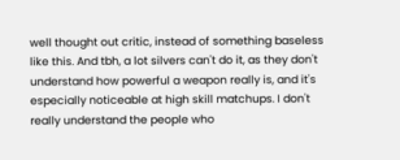well thought out critic, instead of something baseless like this. And tbh, a lot silvers can't do it, as they don't understand how powerful a weapon really is, and it's especially noticeable at high skill matchups. I don't really understand the people who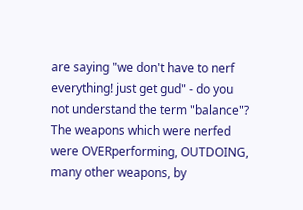are saying "we don't have to nerf everything! just get gud" - do you not understand the term "balance"? The weapons which were nerfed were OVERperforming, OUTDOING, many other weapons, by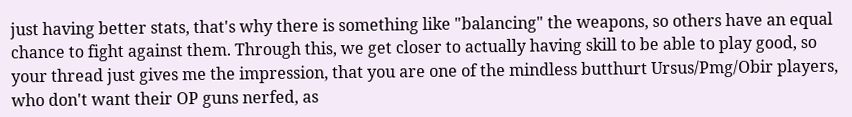just having better stats, that's why there is something like "balancing" the weapons, so others have an equal chance to fight against them. Through this, we get closer to actually having skill to be able to play good, so your thread just gives me the impression, that you are one of the mindless butthurt Ursus/Pmg/Obir players, who don't want their OP guns nerfed, as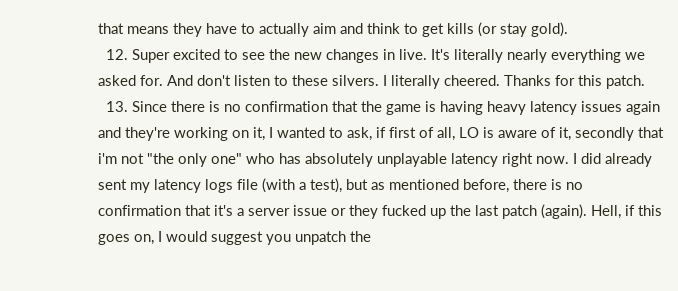that means they have to actually aim and think to get kills (or stay gold).
  12. Super excited to see the new changes in live. It's literally nearly everything we asked for. And don't listen to these silvers. I literally cheered. Thanks for this patch.
  13. Since there is no confirmation that the game is having heavy latency issues again and they're working on it, I wanted to ask, if first of all, LO is aware of it, secondly that i'm not "the only one" who has absolutely unplayable latency right now. I did already sent my latency logs file (with a test), but as mentioned before, there is no confirmation that it's a server issue or they fucked up the last patch (again). Hell, if this goes on, I would suggest you unpatch the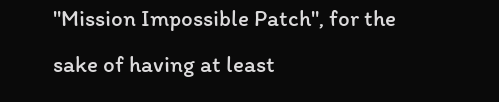"Mission Impossible Patch", for the sake of having at least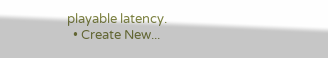playable latency.
  • Create New...